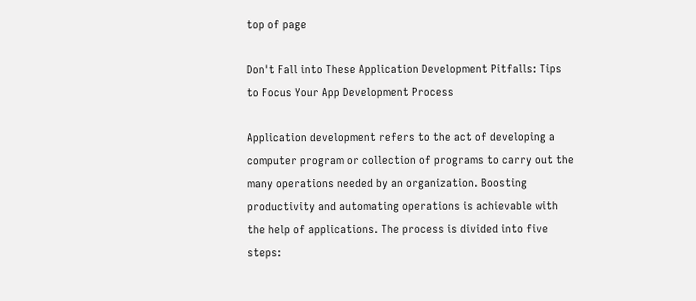top of page

Don't Fall into These Application Development Pitfalls: Tips to Focus Your App Development Process

Application development refers to the act of developing a computer program or collection of programs to carry out the many operations needed by an organization. Boosting productivity and automating operations is achievable with the help of applications. The process is divided into five steps: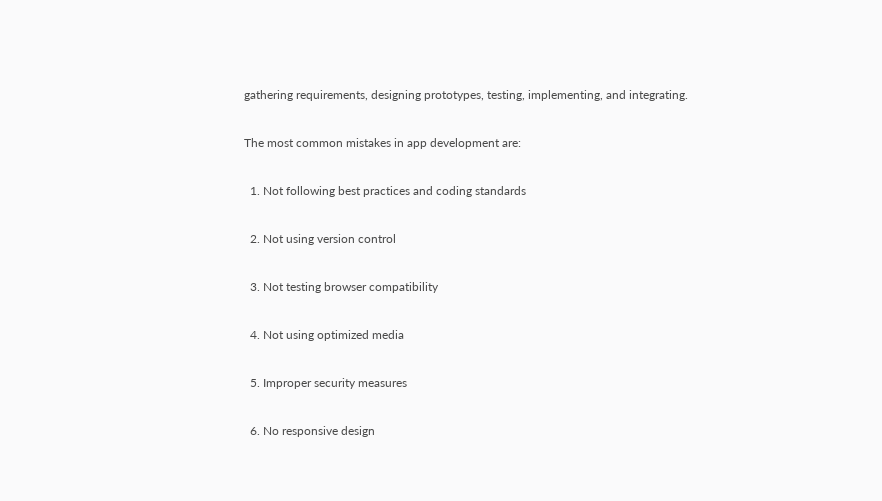gathering requirements, designing prototypes, testing, implementing, and integrating.

The most common mistakes in app development are:

  1. Not following best practices and coding standards

  2. Not using version control

  3. Not testing browser compatibility

  4. Not using optimized media

  5. Improper security measures

  6. No responsive design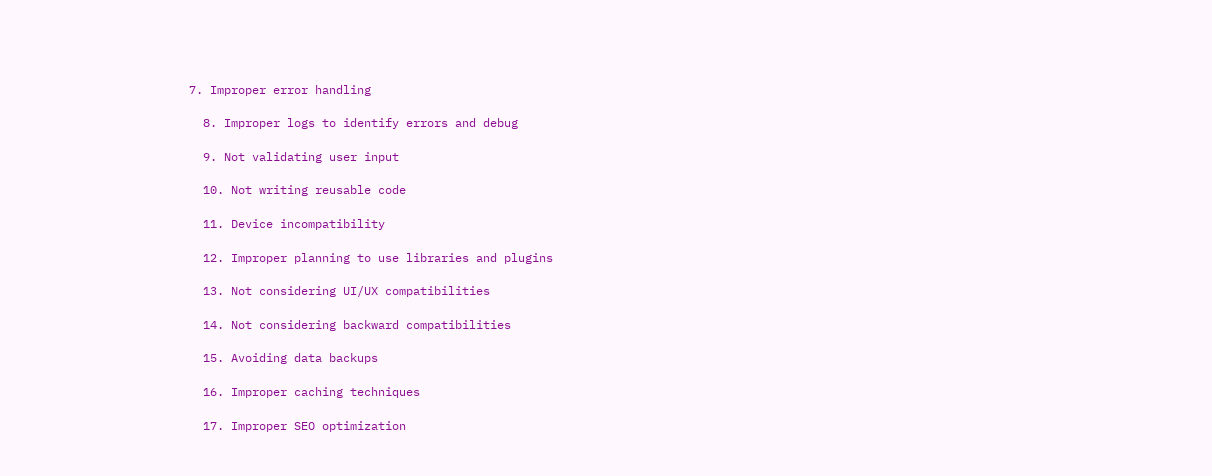7. Improper error handling

  8. Improper logs to identify errors and debug

  9. Not validating user input

  10. Not writing reusable code

  11. Device incompatibility

  12. Improper planning to use libraries and plugins

  13. Not considering UI/UX compatibilities

  14. Not considering backward compatibilities

  15. Avoiding data backups

  16. Improper caching techniques

  17. Improper SEO optimization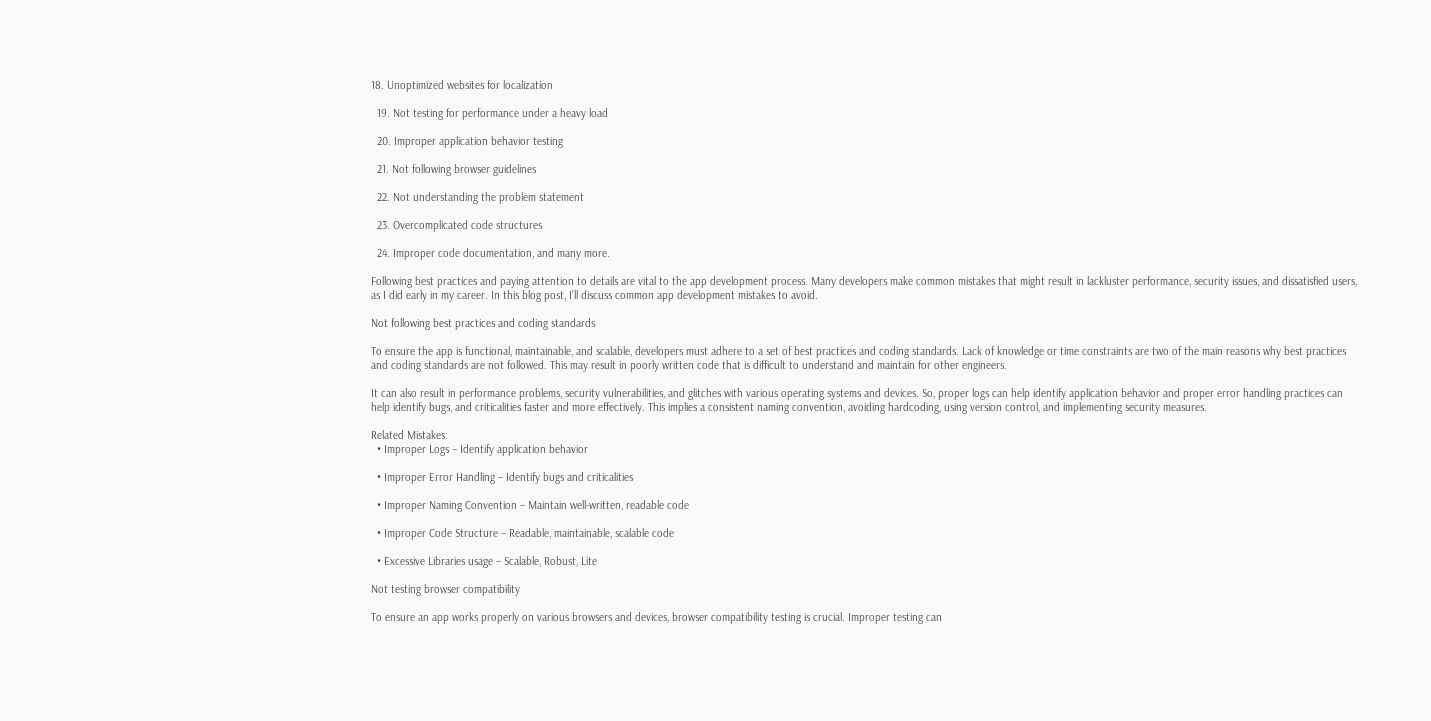18. Unoptimized websites for localization

  19. Not testing for performance under a heavy load

  20. Improper application behavior testing

  21. Not following browser guidelines

  22. Not understanding the problem statement

  23. Overcomplicated code structures

  24. Improper code documentation, and many more.

Following best practices and paying attention to details are vital to the app development process. Many developers make common mistakes that might result in lackluster performance, security issues, and dissatisfied users, as I did early in my career. In this blog post, I’ll discuss common app development mistakes to avoid.

Not following best practices and coding standards

To ensure the app is functional, maintainable, and scalable, developers must adhere to a set of best practices and coding standards. Lack of knowledge or time constraints are two of the main reasons why best practices and coding standards are not followed. This may result in poorly written code that is difficult to understand and maintain for other engineers.

It can also result in performance problems, security vulnerabilities, and glitches with various operating systems and devices. So, proper logs can help identify application behavior and proper error handling practices can help identify bugs, and criticalities faster and more effectively. This implies a consistent naming convention, avoiding hardcoding, using version control, and implementing security measures.

Related Mistakes:
  • Improper Logs – Identify application behavior

  • Improper Error Handling – Identify bugs and criticalities

  • Improper Naming Convention – Maintain well-written, readable code

  • Improper Code Structure – Readable, maintainable, scalable code

  • Excessive Libraries usage – Scalable, Robust, Lite

Not testing browser compatibility

To ensure an app works properly on various browsers and devices, browser compatibility testing is crucial. Improper testing can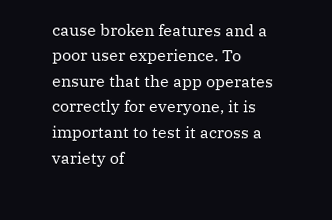cause broken features and a poor user experience. To ensure that the app operates correctly for everyone, it is important to test it across a variety of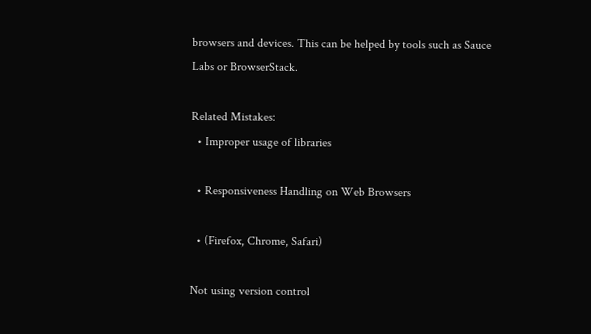browsers and devices. This can be helped by tools such as Sauce Labs or BrowserStack.

Related Mistakes:
  • Improper usage of libraries

  • Responsiveness Handling on Web Browsers

  • (Firefox, Chrome, Safari)

Not using version control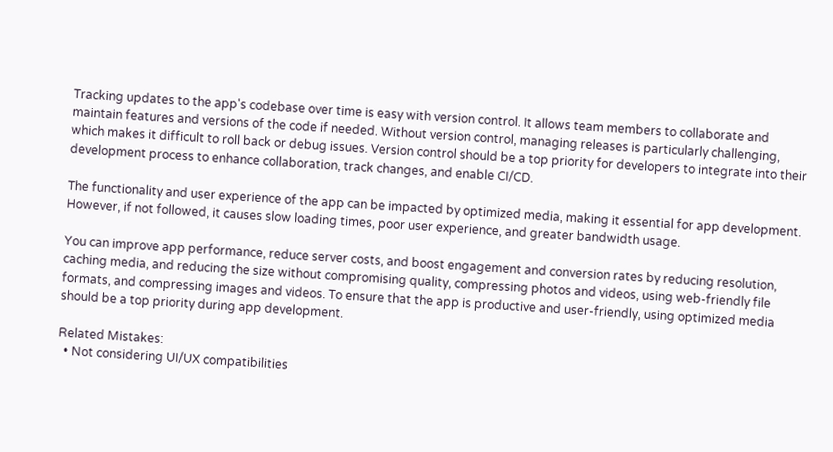Tracking updates to the app's codebase over time is easy with version control. It allows team members to collaborate and maintain features and versions of the code if needed. Without version control, managing releases is particularly challenging, which makes it difficult to roll back or debug issues. Version control should be a top priority for developers to integrate into their development process to enhance collaboration, track changes, and enable CI/CD.

The functionality and user experience of the app can be impacted by optimized media, making it essential for app development. However, if not followed, it causes slow loading times, poor user experience, and greater bandwidth usage.

You can improve app performance, reduce server costs, and boost engagement and conversion rates by reducing resolution, caching media, and reducing the size without compromising quality, compressing photos and videos, using web-friendly file formats, and compressing images and videos. To ensure that the app is productive and user-friendly, using optimized media should be a top priority during app development.

Related Mistakes:
  • Not considering UI/UX compatibilities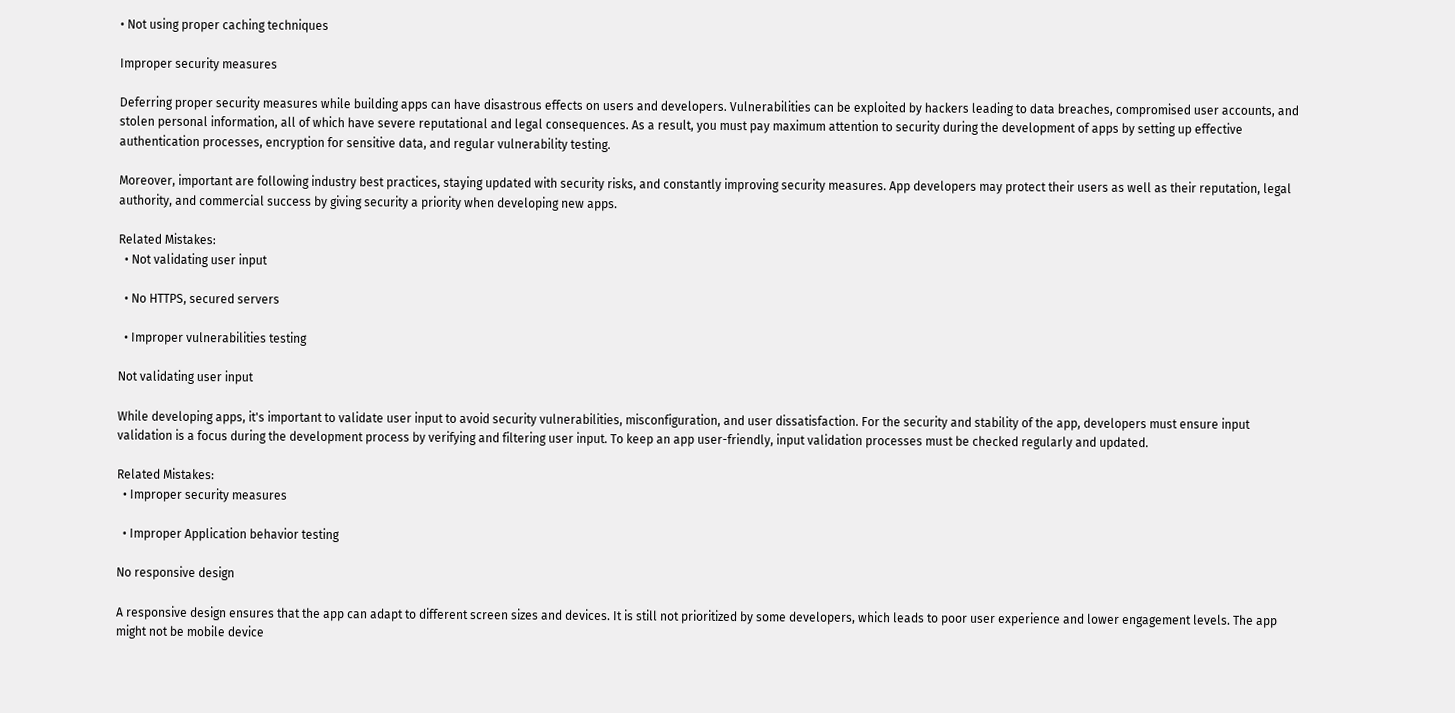• Not using proper caching techniques

Improper security measures

Deferring proper security measures while building apps can have disastrous effects on users and developers. Vulnerabilities can be exploited by hackers leading to data breaches, compromised user accounts, and stolen personal information, all of which have severe reputational and legal consequences. As a result, you must pay maximum attention to security during the development of apps by setting up effective authentication processes, encryption for sensitive data, and regular vulnerability testing.

Moreover, important are following industry best practices, staying updated with security risks, and constantly improving security measures. App developers may protect their users as well as their reputation, legal authority, and commercial success by giving security a priority when developing new apps.

Related Mistakes:
  • Not validating user input

  • No HTTPS, secured servers

  • Improper vulnerabilities testing

Not validating user input

While developing apps, it's important to validate user input to avoid security vulnerabilities, misconfiguration, and user dissatisfaction. For the security and stability of the app, developers must ensure input validation is a focus during the development process by verifying and filtering user input. To keep an app user-friendly, input validation processes must be checked regularly and updated.

Related Mistakes:
  • Improper security measures

  • Improper Application behavior testing

No responsive design

A responsive design ensures that the app can adapt to different screen sizes and devices. It is still not prioritized by some developers, which leads to poor user experience and lower engagement levels. The app might not be mobile device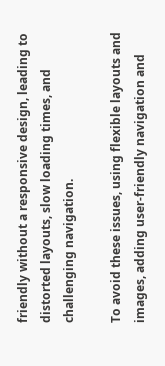friendly without a responsive design, leading to distorted layouts, slow loading times, and challenging navigation.

To avoid these issues, using flexible layouts and images, adding user-friendly navigation and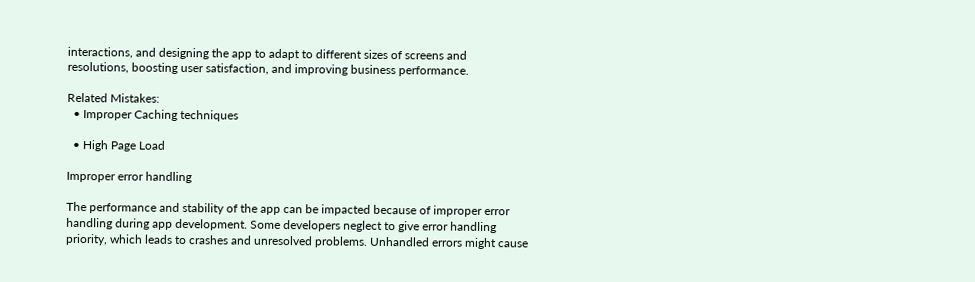interactions, and designing the app to adapt to different sizes of screens and resolutions, boosting user satisfaction, and improving business performance.

Related Mistakes:
  • Improper Caching techniques

  • High Page Load

Improper error handling

The performance and stability of the app can be impacted because of improper error handling during app development. Some developers neglect to give error handling priority, which leads to crashes and unresolved problems. Unhandled errors might cause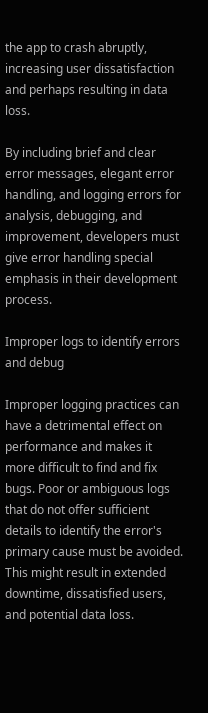the app to crash abruptly, increasing user dissatisfaction and perhaps resulting in data loss.

By including brief and clear error messages, elegant error handling, and logging errors for analysis, debugging, and improvement, developers must give error handling special emphasis in their development process.

Improper logs to identify errors and debug

Improper logging practices can have a detrimental effect on performance and makes it more difficult to find and fix bugs. Poor or ambiguous logs that do not offer sufficient details to identify the error's primary cause must be avoided. This might result in extended downtime, dissatisfied users, and potential data loss.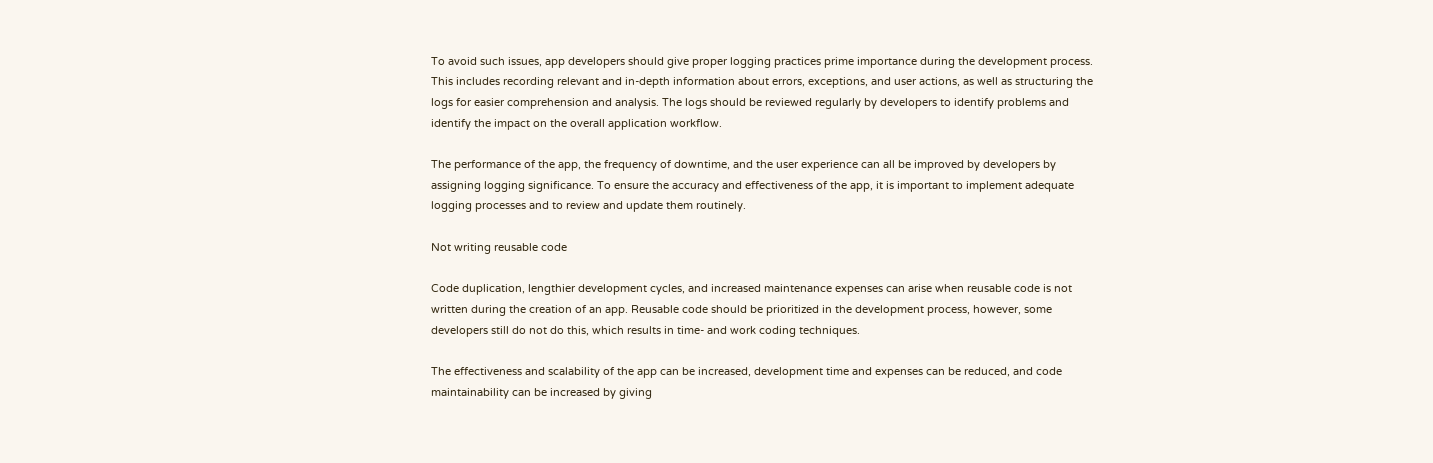To avoid such issues, app developers should give proper logging practices prime importance during the development process. This includes recording relevant and in-depth information about errors, exceptions, and user actions, as well as structuring the logs for easier comprehension and analysis. The logs should be reviewed regularly by developers to identify problems and identify the impact on the overall application workflow.

The performance of the app, the frequency of downtime, and the user experience can all be improved by developers by assigning logging significance. To ensure the accuracy and effectiveness of the app, it is important to implement adequate logging processes and to review and update them routinely.

Not writing reusable code

Code duplication, lengthier development cycles, and increased maintenance expenses can arise when reusable code is not written during the creation of an app. Reusable code should be prioritized in the development process, however, some developers still do not do this, which results in time- and work coding techniques.

The effectiveness and scalability of the app can be increased, development time and expenses can be reduced, and code maintainability can be increased by giving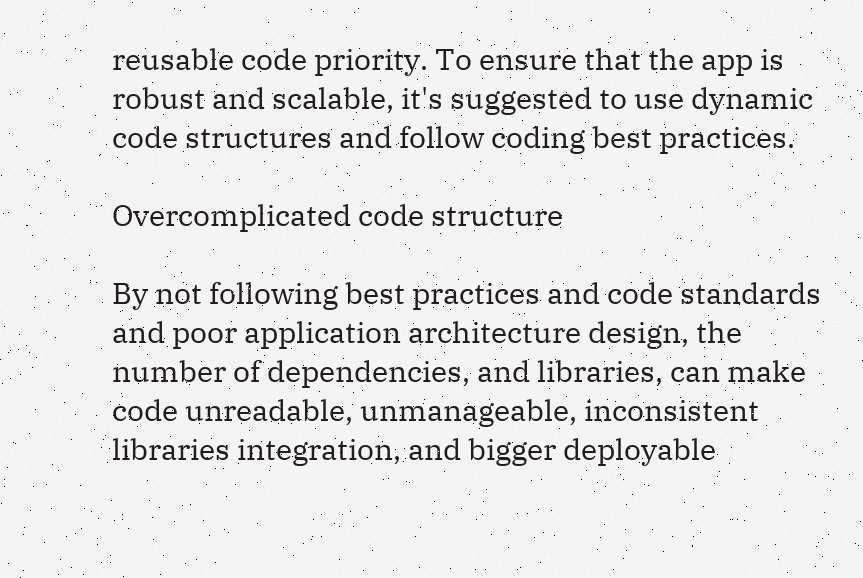reusable code priority. To ensure that the app is robust and scalable, it's suggested to use dynamic code structures and follow coding best practices.

Overcomplicated code structure

By not following best practices and code standards and poor application architecture design, the number of dependencies, and libraries, can make code unreadable, unmanageable, inconsistent libraries integration, and bigger deployable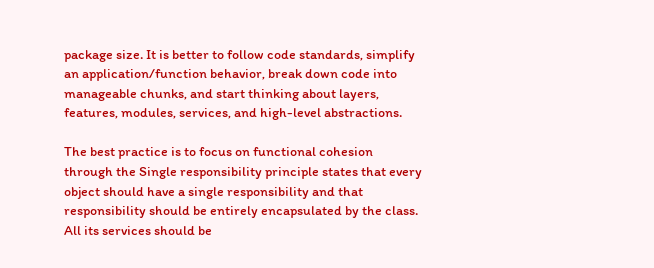package size. It is better to follow code standards, simplify an application/function behavior, break down code into manageable chunks, and start thinking about layers, features, modules, services, and high-level abstractions.

The best practice is to focus on functional cohesion through the Single responsibility principle states that every object should have a single responsibility and that responsibility should be entirely encapsulated by the class. All its services should be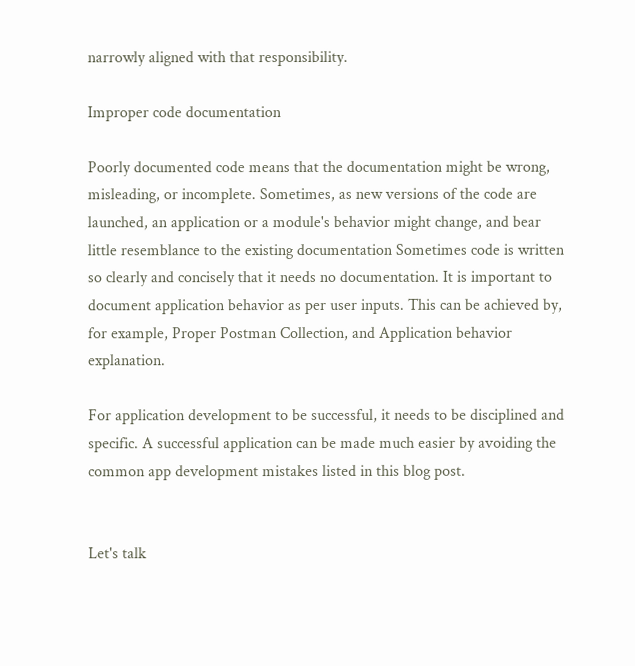narrowly aligned with that responsibility.

Improper code documentation

Poorly documented code means that the documentation might be wrong, misleading, or incomplete. Sometimes, as new versions of the code are launched, an application or a module's behavior might change, and bear little resemblance to the existing documentation Sometimes code is written so clearly and concisely that it needs no documentation. It is important to document application behavior as per user inputs. This can be achieved by, for example, Proper Postman Collection, and Application behavior explanation.

For application development to be successful, it needs to be disciplined and specific. A successful application can be made much easier by avoiding the common app development mistakes listed in this blog post.


Let's talk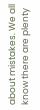about mistakes. We all know there are plenty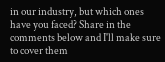in our industry, but which ones have you faced? Share in the comments below and I'll make sure to cover them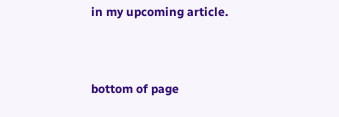in my upcoming article.


bottom of page